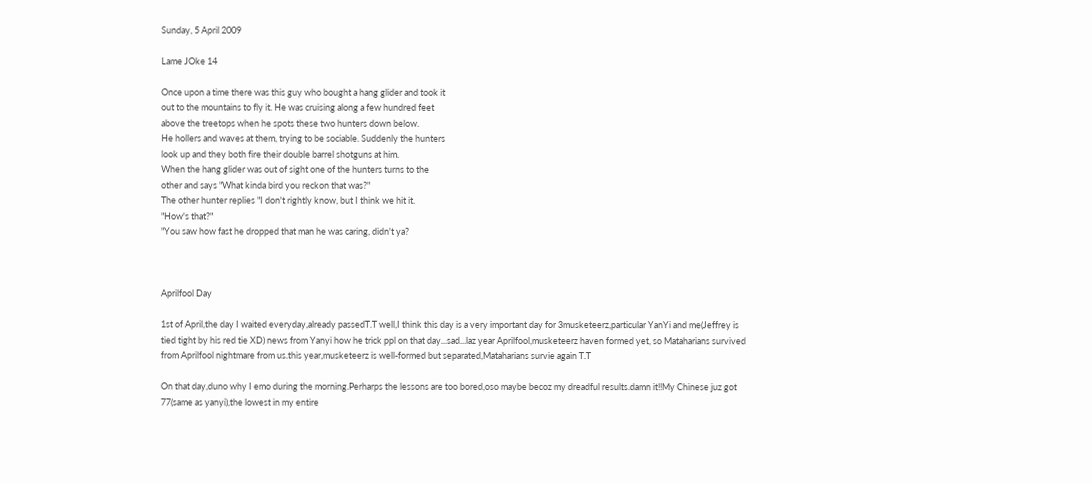Sunday, 5 April 2009

Lame JOke 14

Once upon a time there was this guy who bought a hang glider and took it
out to the mountains to fly it. He was cruising along a few hundred feet
above the treetops when he spots these two hunters down below.
He hollers and waves at them, trying to be sociable. Suddenly the hunters
look up and they both fire their double barrel shotguns at him.
When the hang glider was out of sight one of the hunters turns to the
other and says "What kinda bird you reckon that was?"
The other hunter replies "I don't rightly know, but I think we hit it.
"How's that?"
"You saw how fast he dropped that man he was caring, didn't ya?



Aprilfool Day

1st of April,the day I waited everyday,already passedT.T well,I think this day is a very important day for 3musketeerz,particular YanYi and me(Jeffrey is tied tight by his red tie XD) news from Yanyi how he trick ppl on that day...sad...laz year Aprilfool,musketeerz haven formed yet, so Mataharians survived from Aprilfool nightmare from us.this year,musketeerz is well-formed but separated,Mataharians survie again T.T

On that day,duno why I emo during the morning.Perharps the lessons are too bored,oso maybe becoz my dreadful results.damn it!!My Chinese juz got 77(same as yanyi),the lowest in my entire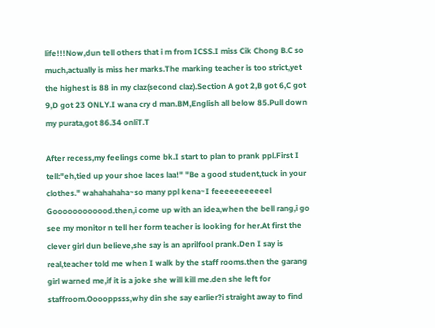life!!!Now,dun tell others that i m from ICSS.I miss Cik Chong B.C so much,actually is miss her marks.The marking teacher is too strict,yet the highest is 88 in my claz(second claz).Section A got 2,B got 6,C got 9,D got 23 ONLY.I wana cry d man.BM,English all below 85.Pull down my purata,got 86.34 onliT.T

After recess,my feelings come bk.I start to plan to prank ppl.First I tell:"eh,tied up your shoe laces laa!" "Be a good student,tuck in your clothes." wahahahaha~so many ppl kena~I feeeeeeeeeeel Goooooooooood.then,i come up with an idea,when the bell rang,i go see my monitor n tell her form teacher is looking for her.At first the clever girl dun believe,she say is an aprilfool prank.Den I say is real,teacher told me when I walk by the staff rooms.then the garang girl warned me,if it is a joke she will kill me.den she left for staffroom.Ooooppsss,why din she say earlier?i straight away to find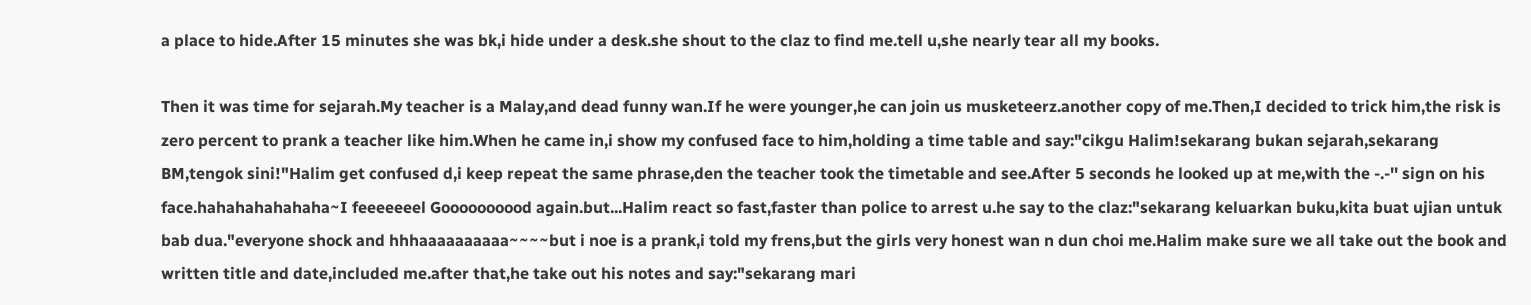a place to hide.After 15 minutes she was bk,i hide under a desk.she shout to the claz to find me.tell u,she nearly tear all my books.

Then it was time for sejarah.My teacher is a Malay,and dead funny wan.If he were younger,he can join us musketeerz.another copy of me.Then,I decided to trick him,the risk is zero percent to prank a teacher like him.When he came in,i show my confused face to him,holding a time table and say:"cikgu Halim!sekarang bukan sejarah,sekarang BM,tengok sini!"Halim get confused d,i keep repeat the same phrase,den the teacher took the timetable and see.After 5 seconds he looked up at me,with the -.-'' sign on his face.hahahahahahaha~I feeeeeeel Goooooooood again.but...Halim react so fast,faster than police to arrest u.he say to the claz:"sekarang keluarkan buku,kita buat ujian untuk bab dua."everyone shock and hhhaaaaaaaaaa~~~~but i noe is a prank,i told my frens,but the girls very honest wan n dun choi me.Halim make sure we all take out the book and written title and date,included me.after that,he take out his notes and say:"sekarang mari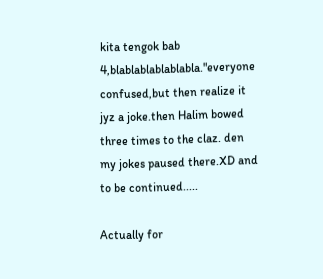kita tengok bab 4,blablablablablabla."everyone confused,but then realize it jyz a joke.then Halim bowed three times to the claz. den my jokes paused there.XD and to be continued.....

Actually for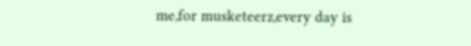me,for musketeerz,every day is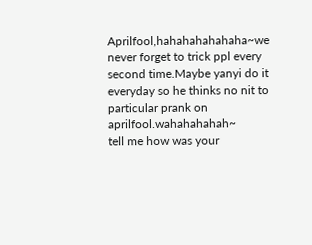Aprilfool,hahahahahahaha~we never forget to trick ppl every second time.Maybe yanyi do it everyday so he thinks no nit to particular prank on aprilfool.wahahahahah~
tell me how was your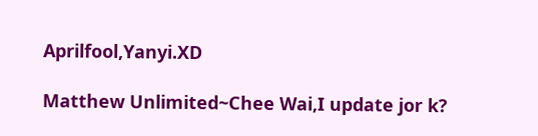Aprilfool,Yanyi.XD

Matthew Unlimited~Chee Wai,I update jor k?